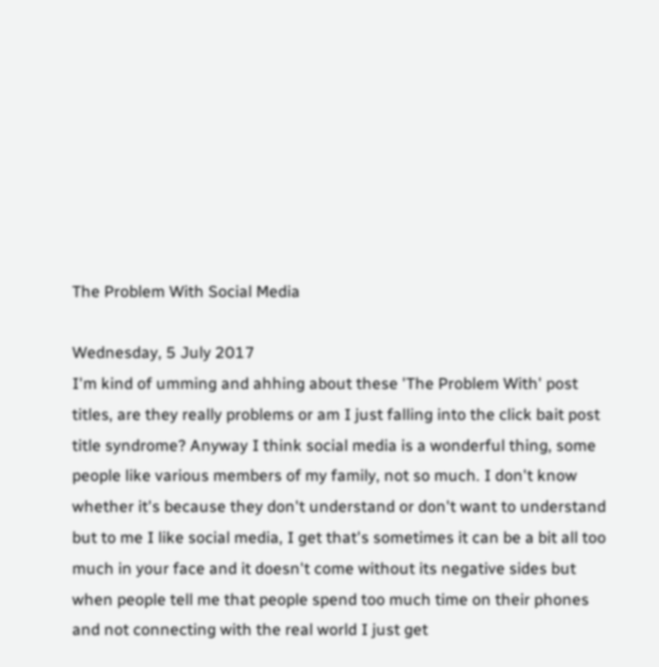The Problem With Social Media

Wednesday, 5 July 2017
I'm kind of umming and ahhing about these 'The Problem With' post titles, are they really problems or am I just falling into the click bait post title syndrome? Anyway I think social media is a wonderful thing, some people like various members of my family, not so much. I don't know whether it's because they don't understand or don't want to understand but to me I like social media, I get that's sometimes it can be a bit all too much in your face and it doesn't come without its negative sides but when people tell me that people spend too much time on their phones and not connecting with the real world I just get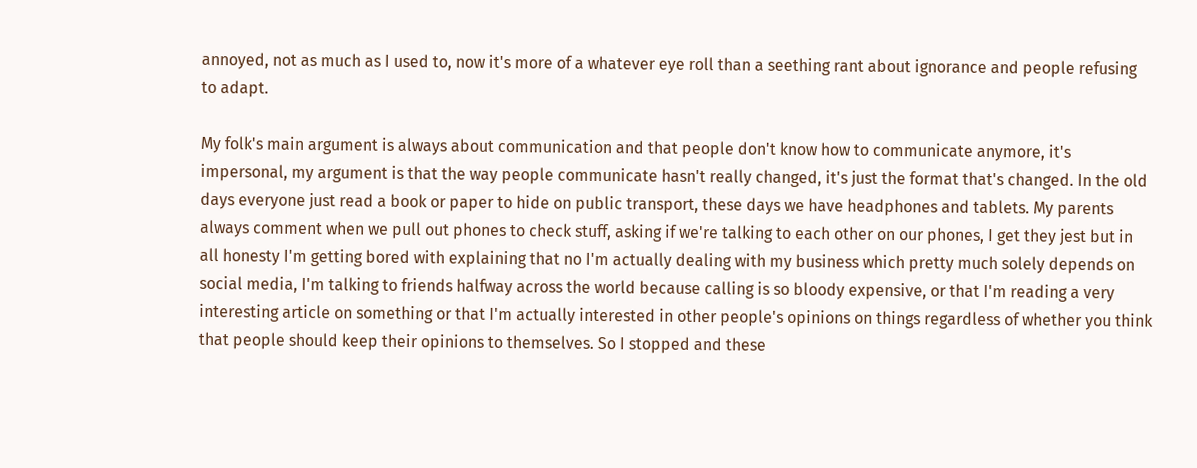annoyed, not as much as I used to, now it's more of a whatever eye roll than a seething rant about ignorance and people refusing to adapt.

My folk's main argument is always about communication and that people don't know how to communicate anymore, it's impersonal, my argument is that the way people communicate hasn't really changed, it's just the format that's changed. In the old days everyone just read a book or paper to hide on public transport, these days we have headphones and tablets. My parents always comment when we pull out phones to check stuff, asking if we're talking to each other on our phones, I get they jest but in all honesty I'm getting bored with explaining that no I'm actually dealing with my business which pretty much solely depends on social media, I'm talking to friends halfway across the world because calling is so bloody expensive, or that I'm reading a very interesting article on something or that I'm actually interested in other people's opinions on things regardless of whether you think that people should keep their opinions to themselves. So I stopped and these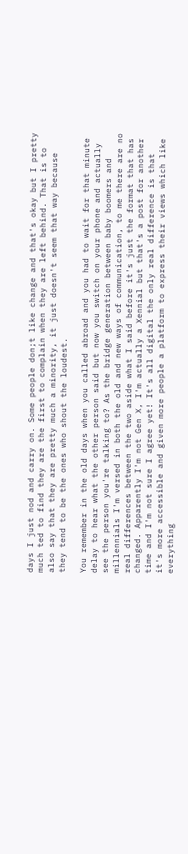days I just nod and carry on. Some people don;t like change and that's okay but I pretty much ted to find they are the first to complain when they are left behind. That is to also say that they are pretty much a minority, it just doesn't seem that way because they tend to be the ones who shout the loudest.

You remember in the old days when you called abroad and you had to wait for that minute delay to hear what the other person said but now you switch on your phone and actually see the person you're talking to? As the bridge generation between baby boomers and millennials I'm versed in both the old and new ways of communication, to me there are no real differences between the two aside what I said before it's just the format that has changed. Apparently I'm not Gen X, I'm actually a Xennial but that's a post for another time and I'm not sure I agree yet! It's all digital the only real difference is that it's more accessible and given more people a platform to express their views which like everything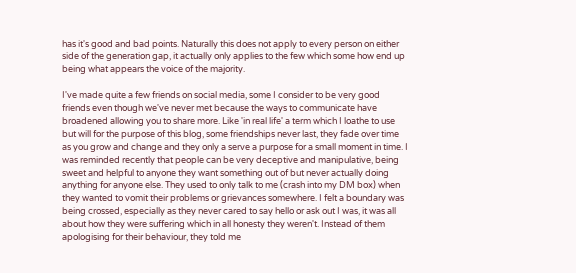has it's good and bad points. Naturally this does not apply to every person on either side of the generation gap, it actually only applies to the few which some how end up being what appears the voice of the majority.

I've made quite a few friends on social media, some I consider to be very good friends even though we've never met because the ways to communicate have broadened allowing you to share more. Like 'in real life' a term which I loathe to use but will for the purpose of this blog, some friendships never last, they fade over time as you grow and change and they only a serve a purpose for a small moment in time. I was reminded recently that people can be very deceptive and manipulative, being sweet and helpful to anyone they want something out of but never actually doing anything for anyone else. They used to only talk to me (crash into my DM box) when they wanted to vomit their problems or grievances somewhere. I felt a boundary was being crossed, especially as they never cared to say hello or ask out I was, it was all about how they were suffering which in all honesty they weren't. Instead of them apologising for their behaviour, they told me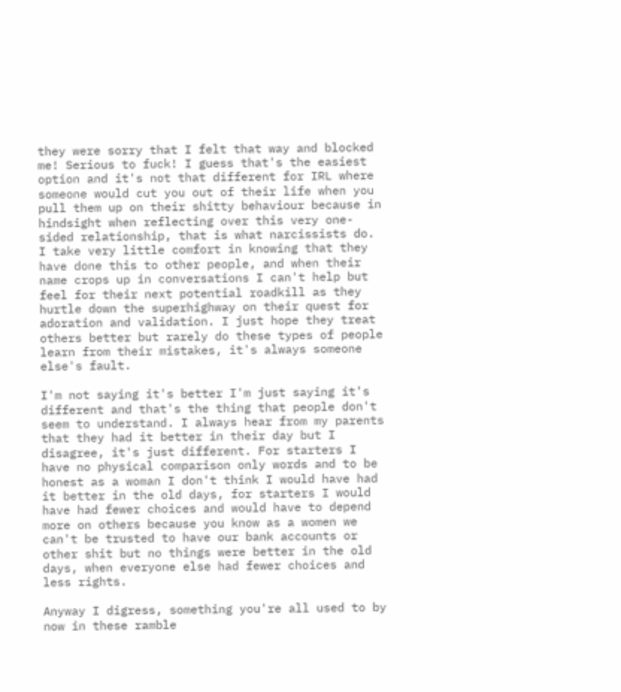they were sorry that I felt that way and blocked me! Serious to fuck! I guess that's the easiest option and it's not that different for IRL where someone would cut you out of their life when you pull them up on their shitty behaviour because in hindsight when reflecting over this very one-sided relationship, that is what narcissists do. I take very little comfort in knowing that they have done this to other people, and when their name crops up in conversations I can't help but feel for their next potential roadkill as they hurtle down the superhighway on their quest for adoration and validation. I just hope they treat others better but rarely do these types of people learn from their mistakes, it's always someone else's fault.

I'm not saying it's better I'm just saying it's different and that's the thing that people don't seem to understand. I always hear from my parents that they had it better in their day but I disagree, it's just different. For starters I have no physical comparison only words and to be honest as a woman I don't think I would have had it better in the old days, for starters I would have had fewer choices and would have to depend more on others because you know as a women we can't be trusted to have our bank accounts or other shit but no things were better in the old days, when everyone else had fewer choices and less rights.

Anyway I digress, something you're all used to by now in these ramble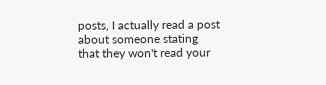posts, I actually read a post about someone stating that they won't read your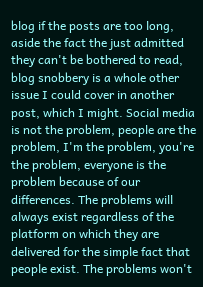blog if the posts are too long, aside the fact the just admitted they can't be bothered to read, blog snobbery is a whole other issue I could cover in another post, which I might. Social media is not the problem, people are the problem, I'm the problem, you're the problem, everyone is the problem because of our differences. The problems will always exist regardless of the platform on which they are delivered for the simple fact that people exist. The problems won't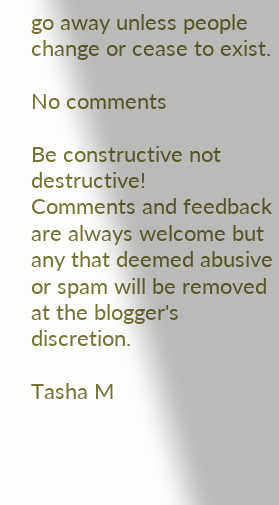go away unless people change or cease to exist.

No comments

Be constructive not destructive!
Comments and feedback are always welcome but any that deemed abusive or spam will be removed at the blogger's discretion.

Tasha M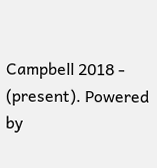Campbell 2018 - (present). Powered by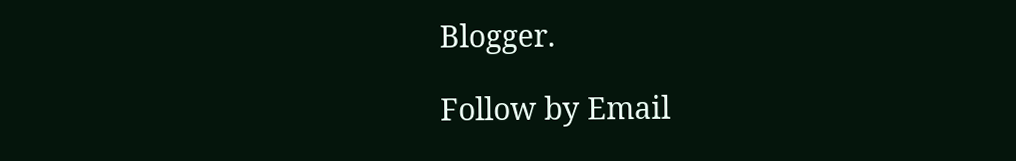Blogger.

Follow by Email